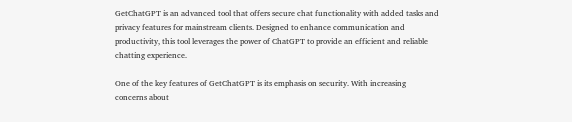GetChatGPT is an advanced tool that offers secure chat functionality with added tasks and privacy features for mainstream clients. Designed to enhance communication and productivity, this tool leverages the power of ChatGPT to provide an efficient and reliable chatting experience.

One of the key features of GetChatGPT is its emphasis on security. With increasing concerns about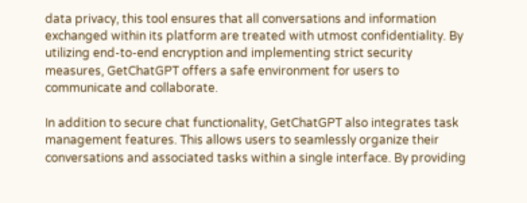data privacy, this tool ensures that all conversations and information exchanged within its platform are treated with utmost confidentiality. By utilizing end-to-end encryption and implementing strict security measures, GetChatGPT offers a safe environment for users to communicate and collaborate.

In addition to secure chat functionality, GetChatGPT also integrates task management features. This allows users to seamlessly organize their conversations and associated tasks within a single interface. By providing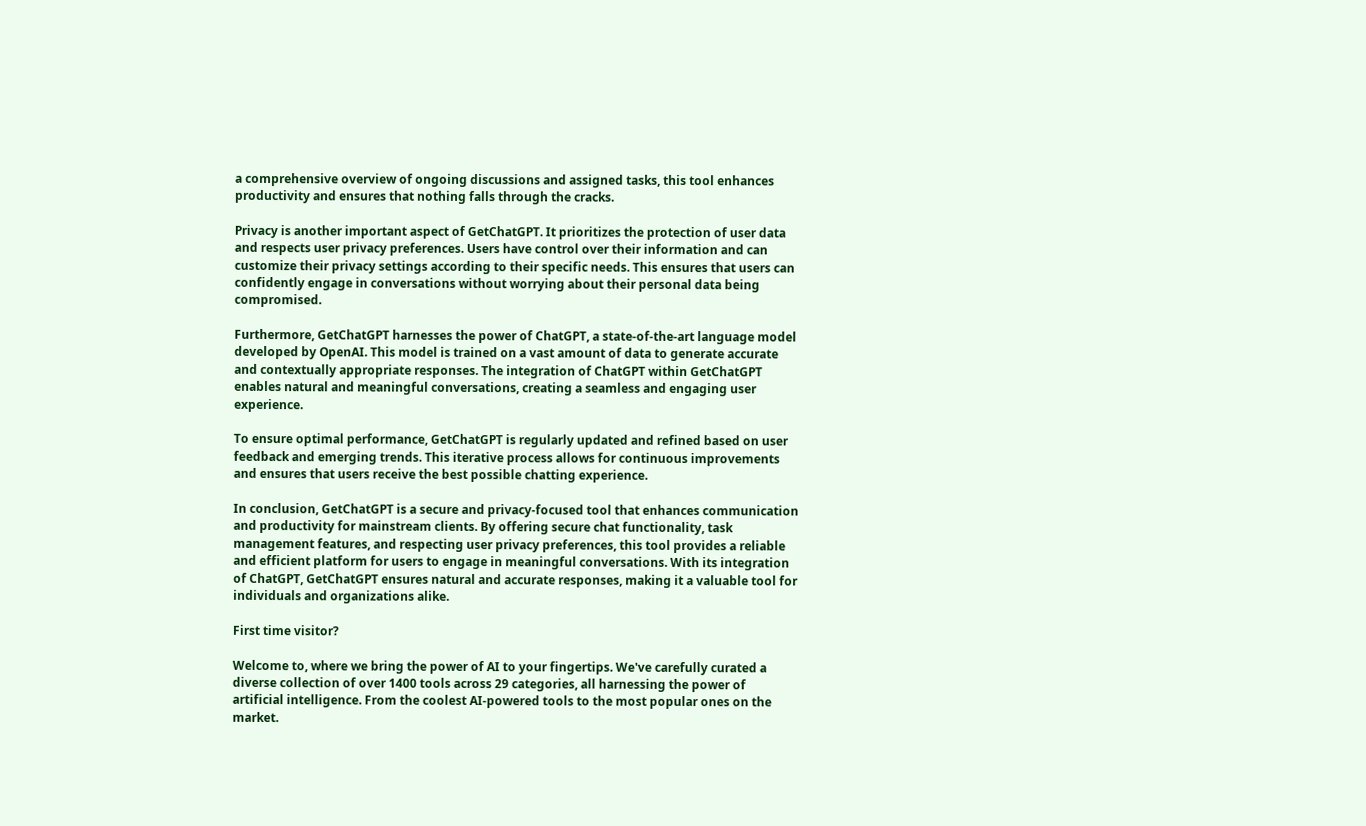a comprehensive overview of ongoing discussions and assigned tasks, this tool enhances productivity and ensures that nothing falls through the cracks.

Privacy is another important aspect of GetChatGPT. It prioritizes the protection of user data and respects user privacy preferences. Users have control over their information and can customize their privacy settings according to their specific needs. This ensures that users can confidently engage in conversations without worrying about their personal data being compromised.

Furthermore, GetChatGPT harnesses the power of ChatGPT, a state-of-the-art language model developed by OpenAI. This model is trained on a vast amount of data to generate accurate and contextually appropriate responses. The integration of ChatGPT within GetChatGPT enables natural and meaningful conversations, creating a seamless and engaging user experience.

To ensure optimal performance, GetChatGPT is regularly updated and refined based on user feedback and emerging trends. This iterative process allows for continuous improvements and ensures that users receive the best possible chatting experience.

In conclusion, GetChatGPT is a secure and privacy-focused tool that enhances communication and productivity for mainstream clients. By offering secure chat functionality, task management features, and respecting user privacy preferences, this tool provides a reliable and efficient platform for users to engage in meaningful conversations. With its integration of ChatGPT, GetChatGPT ensures natural and accurate responses, making it a valuable tool for individuals and organizations alike.

First time visitor?

Welcome to, where we bring the power of AI to your fingertips. We've carefully curated a diverse collection of over 1400 tools across 29 categories, all harnessing the power of artificial intelligence. From the coolest AI-powered tools to the most popular ones on the market.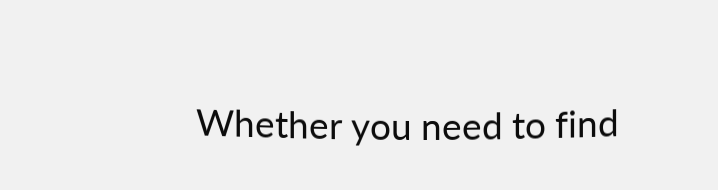Whether you need to find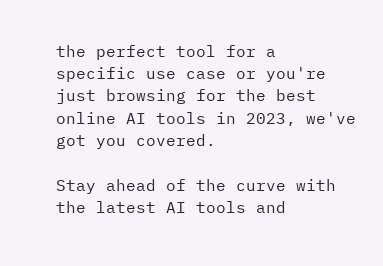the perfect tool for a specific use case or you're just browsing for the best online AI tools in 2023, we've got you covered.

Stay ahead of the curve with the latest AI tools and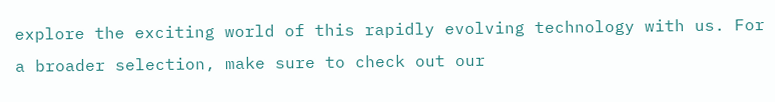explore the exciting world of this rapidly evolving technology with us. For a broader selection, make sure to check out our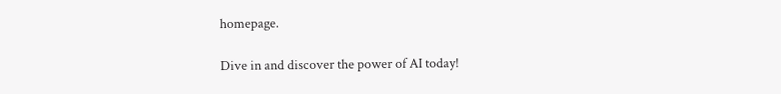homepage.

Dive in and discover the power of AI today!